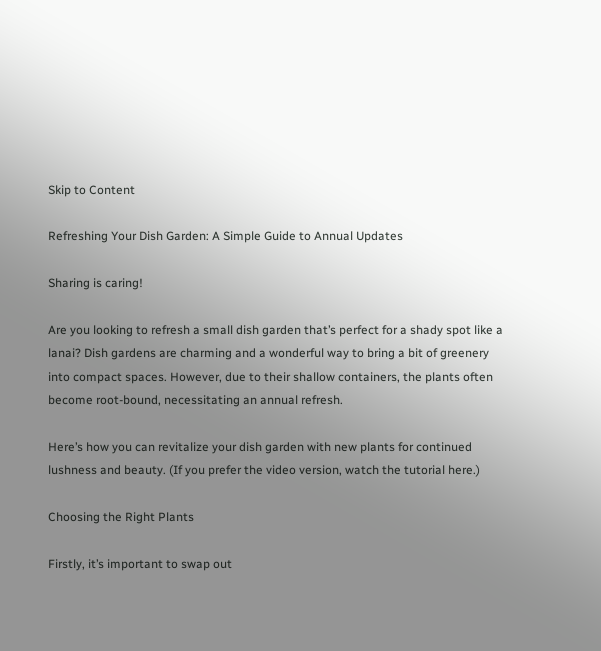Skip to Content

Refreshing Your Dish Garden: A Simple Guide to Annual Updates

Sharing is caring!

Are you looking to refresh a small dish garden that’s perfect for a shady spot like a lanai? Dish gardens are charming and a wonderful way to bring a bit of greenery into compact spaces. However, due to their shallow containers, the plants often become root-bound, necessitating an annual refresh.

Here’s how you can revitalize your dish garden with new plants for continued lushness and beauty. (If you prefer the video version, watch the tutorial here.)

Choosing the Right Plants

Firstly, it’s important to swap out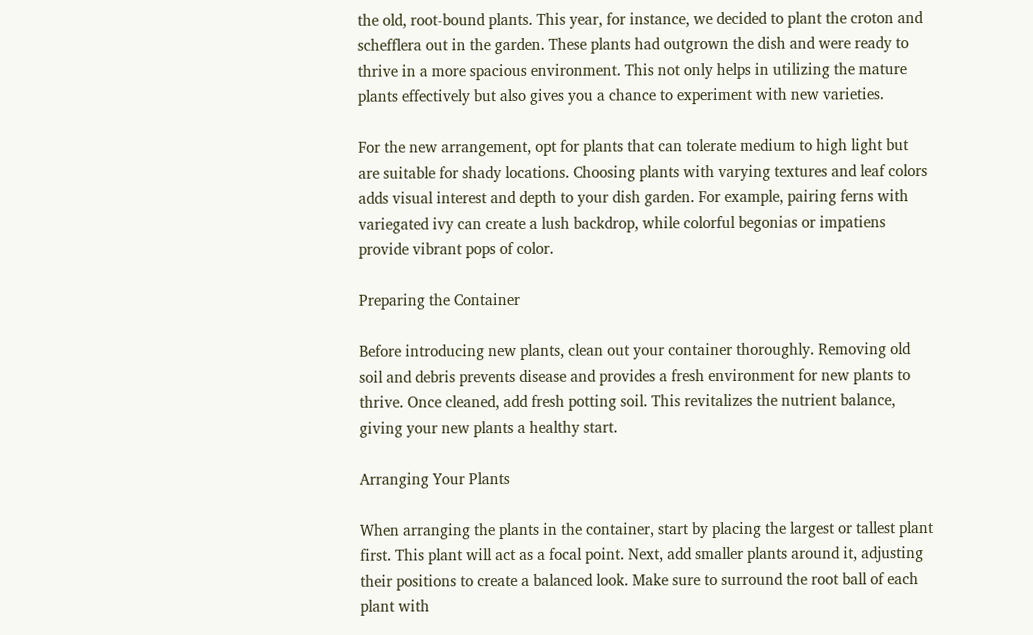the old, root-bound plants. This year, for instance, we decided to plant the croton and schefflera out in the garden. These plants had outgrown the dish and were ready to thrive in a more spacious environment. This not only helps in utilizing the mature plants effectively but also gives you a chance to experiment with new varieties.

For the new arrangement, opt for plants that can tolerate medium to high light but are suitable for shady locations. Choosing plants with varying textures and leaf colors adds visual interest and depth to your dish garden. For example, pairing ferns with variegated ivy can create a lush backdrop, while colorful begonias or impatiens provide vibrant pops of color.

Preparing the Container

Before introducing new plants, clean out your container thoroughly. Removing old soil and debris prevents disease and provides a fresh environment for new plants to thrive. Once cleaned, add fresh potting soil. This revitalizes the nutrient balance, giving your new plants a healthy start.

Arranging Your Plants

When arranging the plants in the container, start by placing the largest or tallest plant first. This plant will act as a focal point. Next, add smaller plants around it, adjusting their positions to create a balanced look. Make sure to surround the root ball of each plant with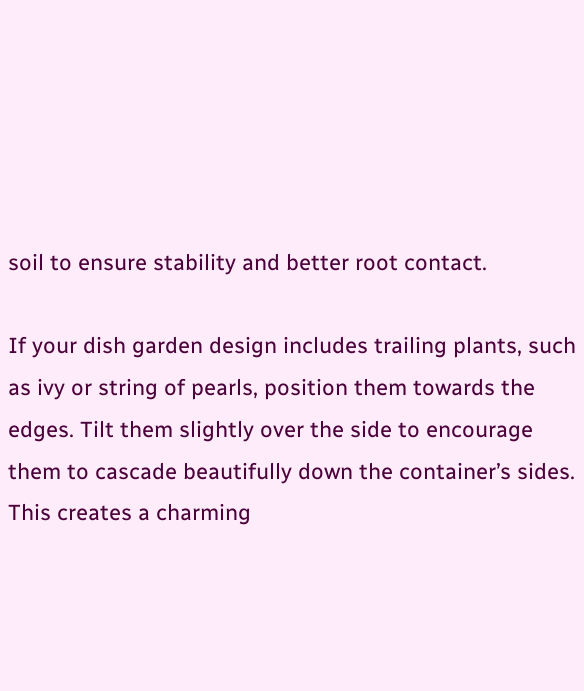soil to ensure stability and better root contact.

If your dish garden design includes trailing plants, such as ivy or string of pearls, position them towards the edges. Tilt them slightly over the side to encourage them to cascade beautifully down the container’s sides. This creates a charming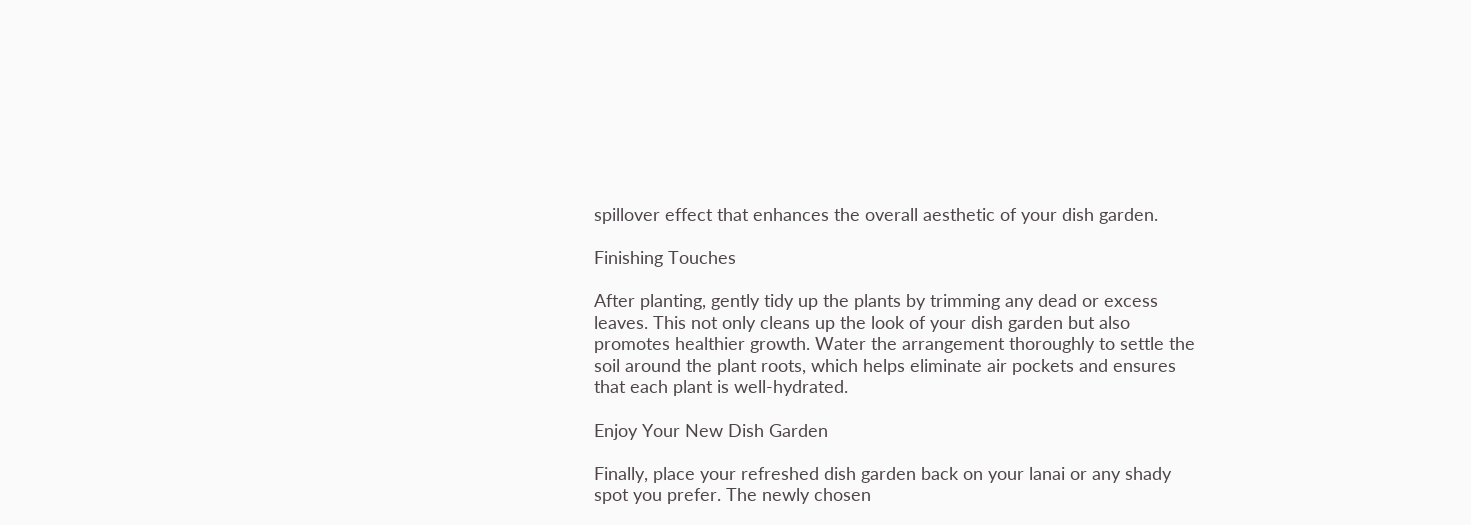spillover effect that enhances the overall aesthetic of your dish garden.

Finishing Touches

After planting, gently tidy up the plants by trimming any dead or excess leaves. This not only cleans up the look of your dish garden but also promotes healthier growth. Water the arrangement thoroughly to settle the soil around the plant roots, which helps eliminate air pockets and ensures that each plant is well-hydrated.

Enjoy Your New Dish Garden

Finally, place your refreshed dish garden back on your lanai or any shady spot you prefer. The newly chosen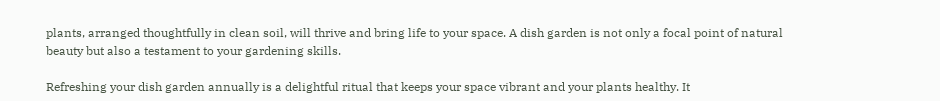plants, arranged thoughtfully in clean soil, will thrive and bring life to your space. A dish garden is not only a focal point of natural beauty but also a testament to your gardening skills.

Refreshing your dish garden annually is a delightful ritual that keeps your space vibrant and your plants healthy. It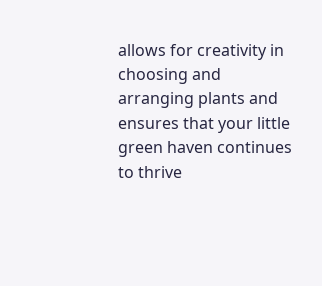allows for creativity in choosing and arranging plants and ensures that your little green haven continues to thrive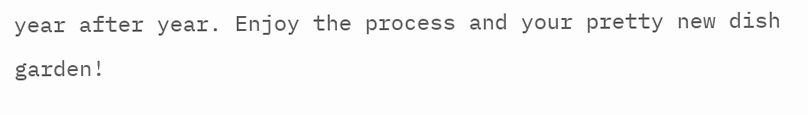year after year. Enjoy the process and your pretty new dish garden!